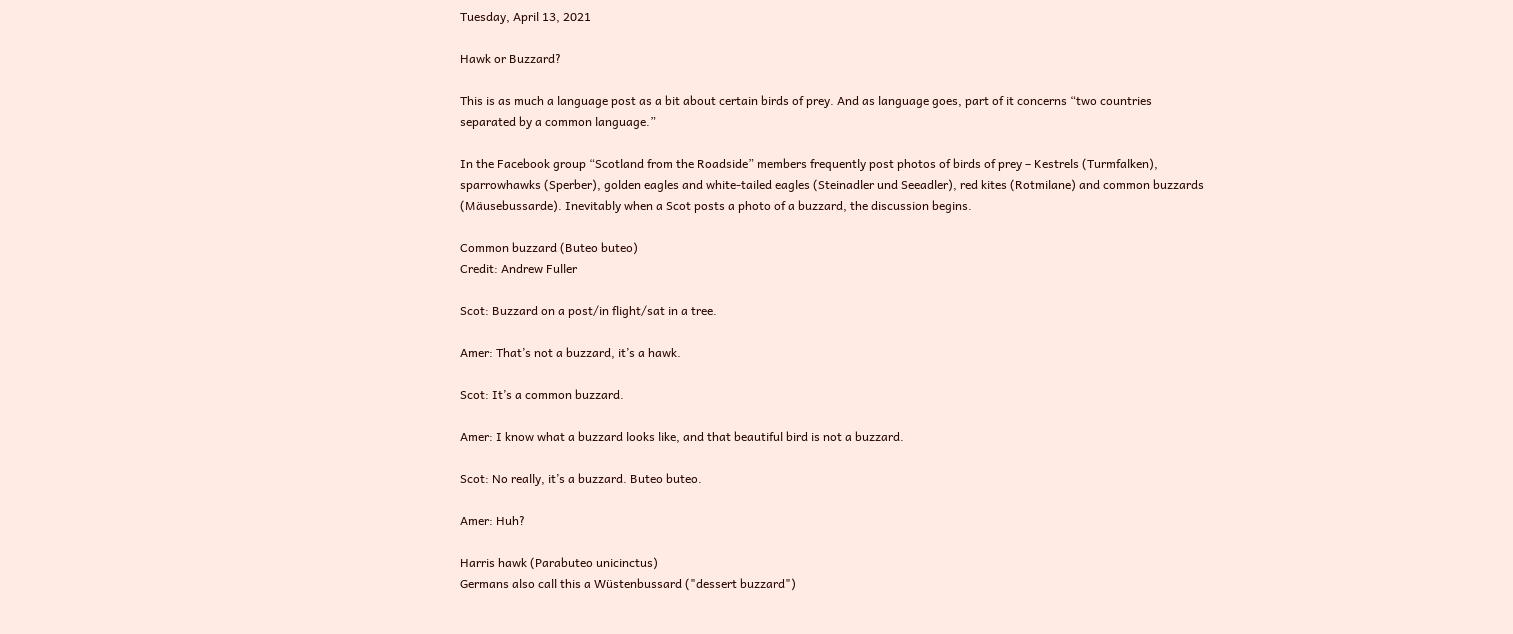Tuesday, April 13, 2021

Hawk or Buzzard?

This is as much a language post as a bit about certain birds of prey. And as language goes, part of it concerns “two countries separated by a common language.”

In the Facebook group “Scotland from the Roadside” members frequently post photos of birds of prey – Kestrels (Turmfalken), sparrowhawks (Sperber), golden eagles and white-tailed eagles (Steinadler und Seeadler), red kites (Rotmilane) and common buzzards (Mäusebussarde). Inevitably when a Scot posts a photo of a buzzard, the discussion begins.

Common buzzard (Buteo buteo)
Credit: Andrew Fuller

Scot: Buzzard on a post/in flight/sat in a tree.

Amer: That’s not a buzzard, it’s a hawk.

Scot: It’s a common buzzard.

Amer: I know what a buzzard looks like, and that beautiful bird is not a buzzard.

Scot: No really, it’s a buzzard. Buteo buteo.

Amer: Huh?

Harris hawk (Parabuteo unicinctus)
Germans also call this a Wüstenbussard ("dessert buzzard")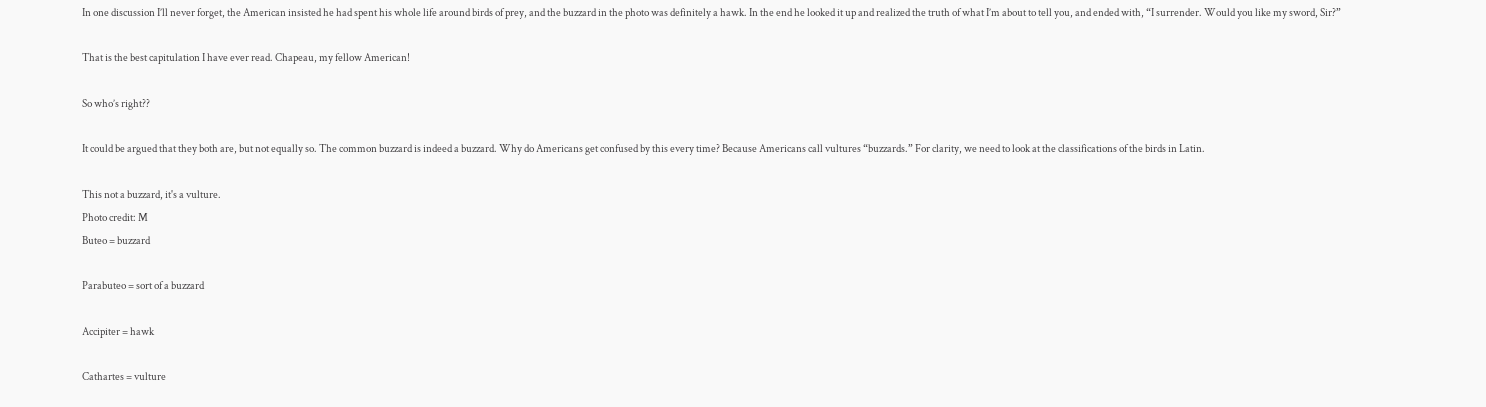In one discussion I’ll never forget, the American insisted he had spent his whole life around birds of prey, and the buzzard in the photo was definitely a hawk. In the end he looked it up and realized the truth of what I’m about to tell you, and ended with, “I surrender. Would you like my sword, Sir?”

That is the best capitulation I have ever read. Chapeau, my fellow American!

So who’s right??

It could be argued that they both are, but not equally so. The common buzzard is indeed a buzzard. Why do Americans get confused by this every time? Because Americans call vultures “buzzards.” For clarity, we need to look at the classifications of the birds in Latin.

This not a buzzard, it's a vulture.
Photo credit: M
Buteo = buzzard

Parabuteo = sort of a buzzard

Accipiter = hawk

Cathartes = vulture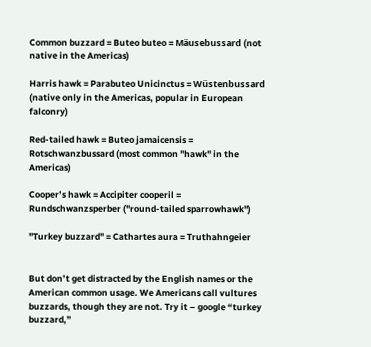Common buzzard = Buteo buteo = Mäusebussard (not native in the Americas)

Harris hawk = Parabuteo Unicinctus = Wüstenbussard (native only in the Americas, popular in European falconry)

Red-tailed hawk = Buteo jamaicensis = Rotschwanzbussard (most common "hawk" in the Americas)

Cooper’s hawk = Accipiter cooperil = Rundschwanzsperber ("round-tailed sparrowhawk")

"Turkey buzzard" = Cathartes aura = Truthahngeier


But don’t get distracted by the English names or the American common usage. We Americans call vultures buzzards, though they are not. Try it – google “turkey buzzard,”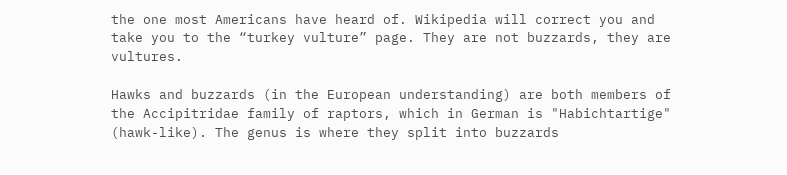the one most Americans have heard of. Wikipedia will correct you and take you to the “turkey vulture” page. They are not buzzards, they are vultures.

Hawks and buzzards (in the European understanding) are both members of the Accipitridae family of raptors, which in German is "Habichtartige" (hawk-like). The genus is where they split into buzzards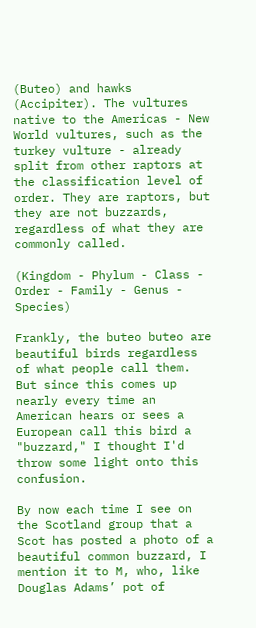(Buteo) and hawks (Accipiter). The vultures native to the Americas - New World vultures, such as the turkey vulture - already split from other raptors at the classification level of order. They are raptors, but they are not buzzards, regardless of what they are commonly called.

(Kingdom - Phylum - Class - Order - Family - Genus - Species)

Frankly, the buteo buteo are beautiful birds regardless of what people call them. But since this comes up nearly every time an American hears or sees a European call this bird a "buzzard," I thought I'd throw some light onto this confusion.

By now each time I see on the Scotland group that a Scot has posted a photo of a beautiful common buzzard, I mention it to M, who, like Douglas Adams’ pot of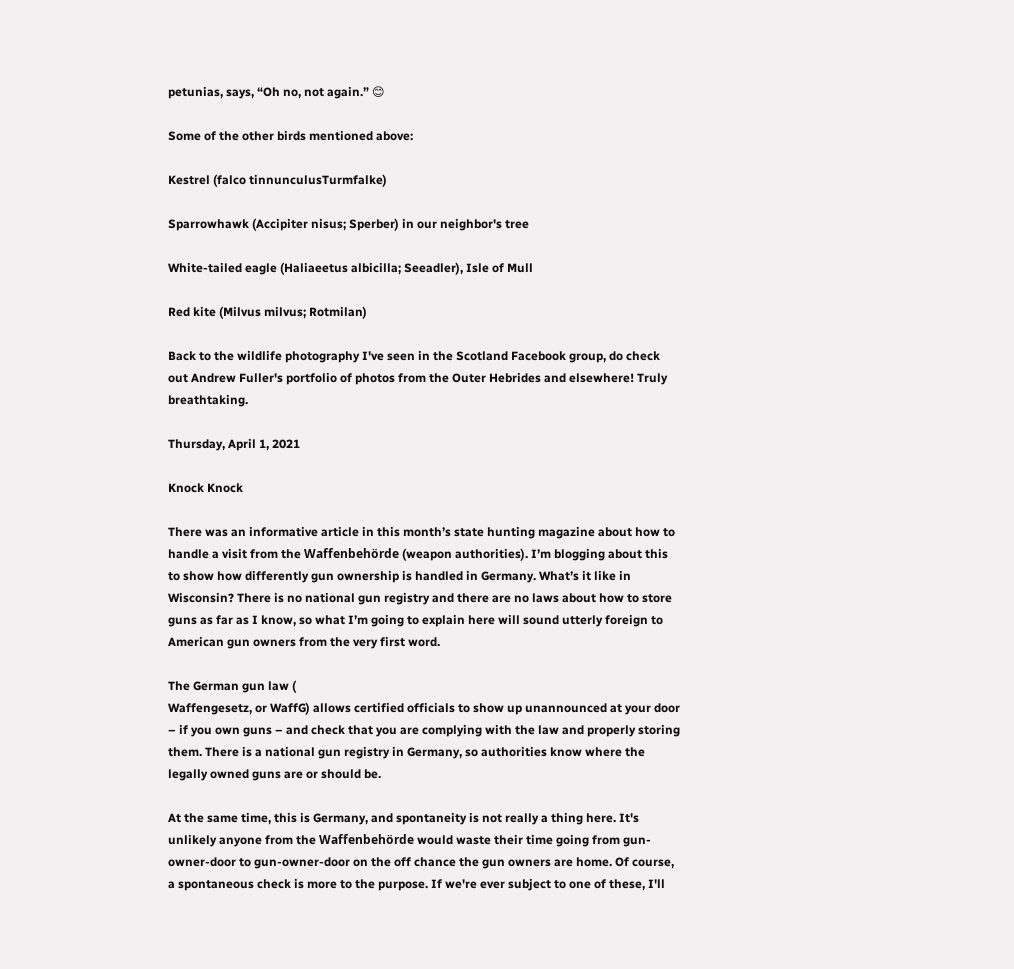petunias, says, “Oh no, not again.” 😊

Some of the other birds mentioned above:

Kestrel (falco tinnunculusTurmfalke)

Sparrowhawk (Accipiter nisus; Sperber) in our neighbor's tree

White-tailed eagle (Haliaeetus albicilla; Seeadler), Isle of Mull

Red kite (Milvus milvus; Rotmilan)

Back to the wildlife photography I've seen in the Scotland Facebook group, do check out Andrew Fuller's portfolio of photos from the Outer Hebrides and elsewhere! Truly breathtaking.

Thursday, April 1, 2021

Knock Knock

There was an informative article in this month’s state hunting magazine about how to handle a visit from the Waffenbehörde (weapon authorities). I’m blogging about this to show how differently gun ownership is handled in Germany. What’s it like in Wisconsin? There is no national gun registry and there are no laws about how to store guns as far as I know, so what I’m going to explain here will sound utterly foreign to American gun owners from the very first word.

The German gun law (
Waffengesetz, or WaffG) allows certified officials to show up unannounced at your door – if you own guns – and check that you are complying with the law and properly storing them. There is a national gun registry in Germany, so authorities know where the legally owned guns are or should be.

At the same time, this is Germany, and spontaneity is not really a thing here. It's unlikely anyone from the Waffenbehörde would waste their time going from gun-owner-door to gun-owner-door on the off chance the gun owners are home. Of course, a spontaneous check is more to the purpose. If we're ever subject to one of these, I'll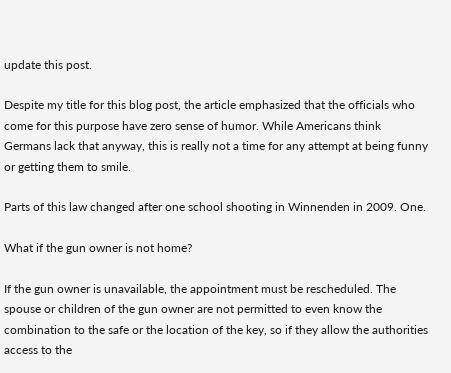update this post.

Despite my title for this blog post, the article emphasized that the officials who come for this purpose have zero sense of humor. While Americans think Germans lack that anyway, this is really not a time for any attempt at being funny or getting them to smile.

Parts of this law changed after one school shooting in Winnenden in 2009. One.

What if the gun owner is not home?

If the gun owner is unavailable, the appointment must be rescheduled. The spouse or children of the gun owner are not permitted to even know the combination to the safe or the location of the key, so if they allow the authorities access to the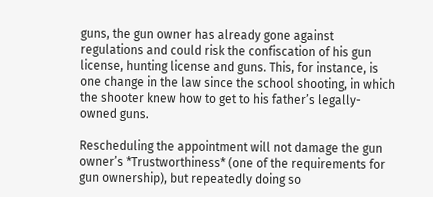guns, the gun owner has already gone against regulations and could risk the confiscation of his gun license, hunting license and guns. This, for instance, is one change in the law since the school shooting, in which the shooter knew how to get to his father’s legally-owned guns.

Rescheduling the appointment will not damage the gun owner’s *Trustworthiness* (one of the requirements for gun ownership), but repeatedly doing so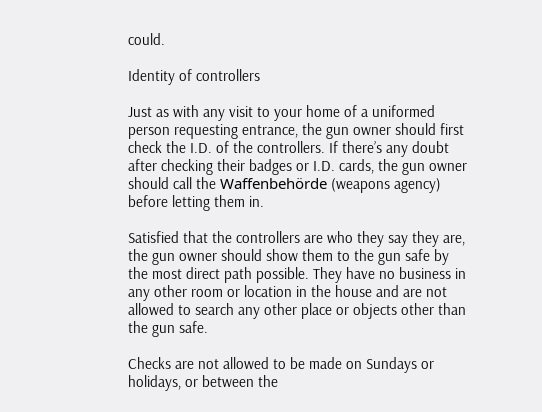could.

Identity of controllers

Just as with any visit to your home of a uniformed person requesting entrance, the gun owner should first check the I.D. of the controllers. If there’s any doubt after checking their badges or I.D. cards, the gun owner should call the Waffenbehörde (weapons agency) before letting them in.

Satisfied that the controllers are who they say they are, the gun owner should show them to the gun safe by the most direct path possible. They have no business in any other room or location in the house and are not allowed to search any other place or objects other than the gun safe.

Checks are not allowed to be made on Sundays or holidays, or between the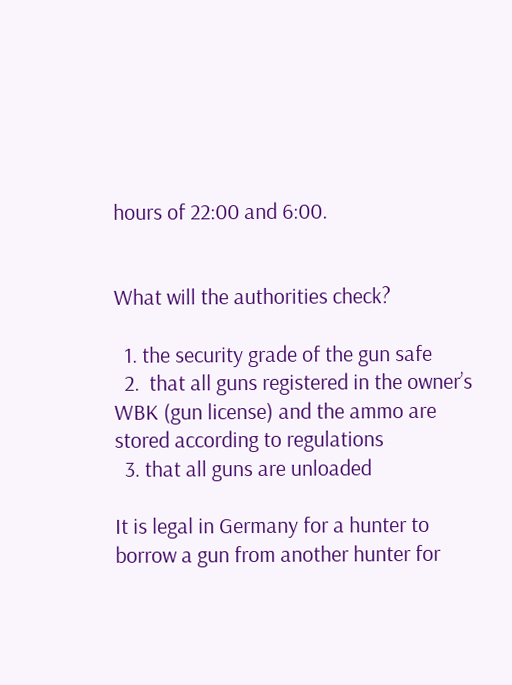hours of 22:00 and 6:00.


What will the authorities check?

  1. the security grade of the gun safe
  2.  that all guns registered in the owner’s WBK (gun license) and the ammo are stored according to regulations
  3. that all guns are unloaded

It is legal in Germany for a hunter to borrow a gun from another hunter for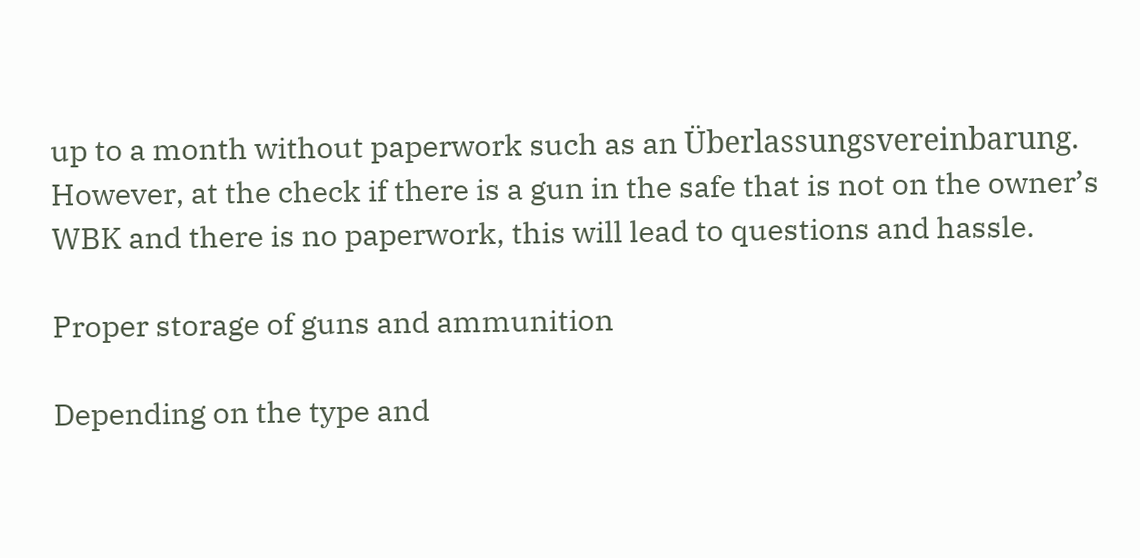up to a month without paperwork such as an Überlassungsvereinbarung. However, at the check if there is a gun in the safe that is not on the owner’s WBK and there is no paperwork, this will lead to questions and hassle.

Proper storage of guns and ammunition

Depending on the type and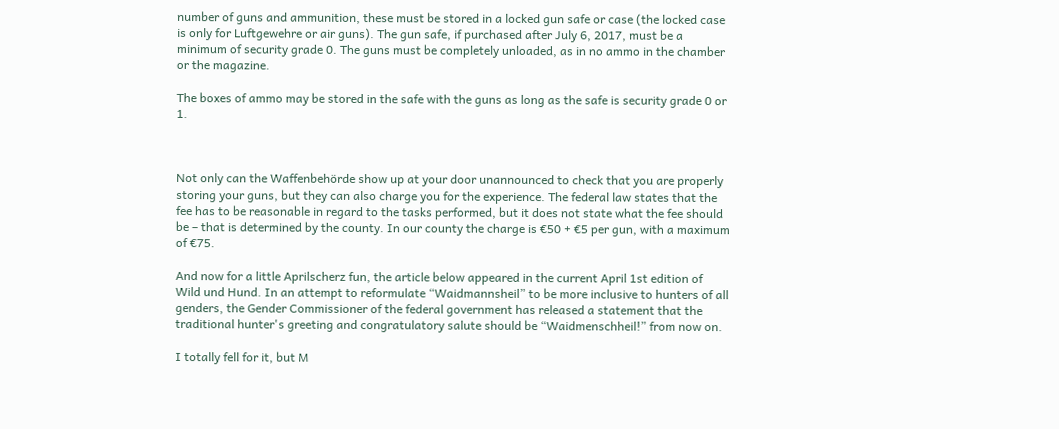number of guns and ammunition, these must be stored in a locked gun safe or case (the locked case is only for Luftgewehre or air guns). The gun safe, if purchased after July 6, 2017, must be a minimum of security grade 0. The guns must be completely unloaded, as in no ammo in the chamber or the magazine.

The boxes of ammo may be stored in the safe with the guns as long as the safe is security grade 0 or 1.



Not only can the Waffenbehörde show up at your door unannounced to check that you are properly storing your guns, but they can also charge you for the experience. The federal law states that the fee has to be reasonable in regard to the tasks performed, but it does not state what the fee should be – that is determined by the county. In our county the charge is €50 + €5 per gun, with a maximum of €75.

And now for a little Aprilscherz fun, the article below appeared in the current April 1st edition of Wild und Hund. In an attempt to reformulate “Waidmannsheil” to be more inclusive to hunters of all genders, the Gender Commissioner of the federal government has released a statement that the traditional hunter's greeting and congratulatory salute should be “Waidmenschheil!” from now on.

I totally fell for it, but M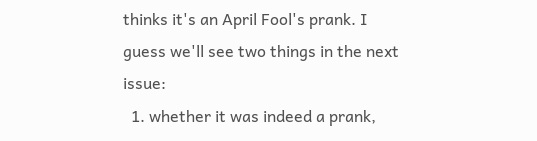thinks it's an April Fool's prank. I guess we'll see two things in the next issue:
  1. whether it was indeed a prank,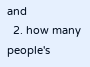and
  2. how many people's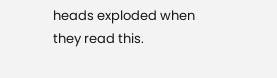heads exploded when they read this.